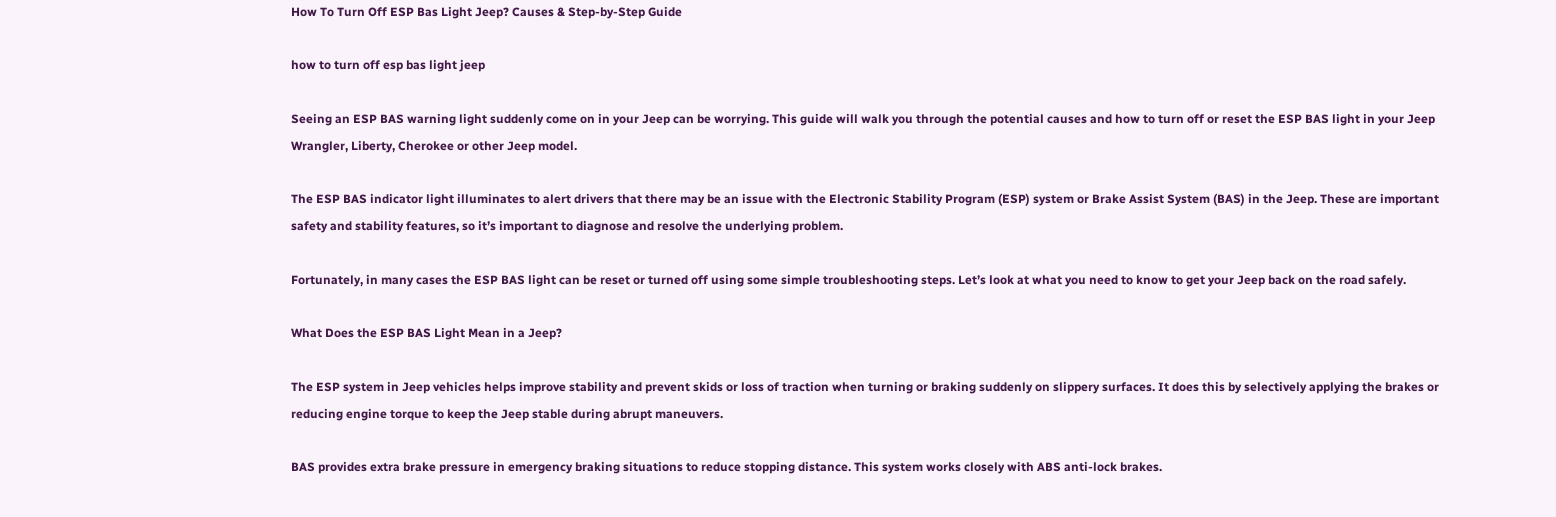How To Turn Off ESP Bas Light Jeep? Causes & Step-by-Step Guide

how to turn off esp bas light jeep

Seeing an ESP BAS warning light suddenly come on in your Jeep can be worrying. This guide will walk you through the potential causes and how to turn off or reset the ESP BAS light in your Jeep Wrangler, Liberty, Cherokee or other Jeep model.

The ESP BAS indicator light illuminates to alert drivers that there may be an issue with the Electronic Stability Program (ESP) system or Brake Assist System (BAS) in the Jeep. These are important safety and stability features, so it’s important to diagnose and resolve the underlying problem.

Fortunately, in many cases the ESP BAS light can be reset or turned off using some simple troubleshooting steps. Let’s look at what you need to know to get your Jeep back on the road safely.

What Does the ESP BAS Light Mean in a Jeep?

The ESP system in Jeep vehicles helps improve stability and prevent skids or loss of traction when turning or braking suddenly on slippery surfaces. It does this by selectively applying the brakes or reducing engine torque to keep the Jeep stable during abrupt maneuvers.

BAS provides extra brake pressure in emergency braking situations to reduce stopping distance. This system works closely with ABS anti-lock brakes.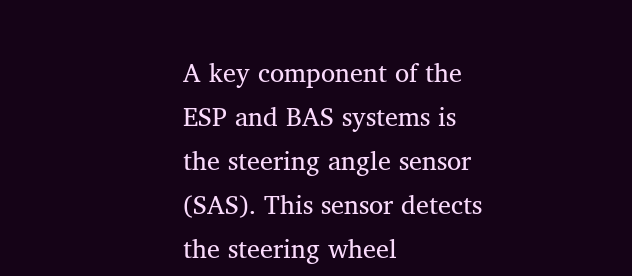A key component of the ESP and BAS systems is the steering angle sensor (SAS). This sensor detects the steering wheel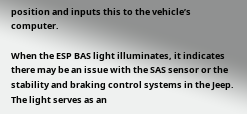position and inputs this to the vehicle’s computer.

When the ESP BAS light illuminates, it indicates there may be an issue with the SAS sensor or the stability and braking control systems in the Jeep. The light serves as an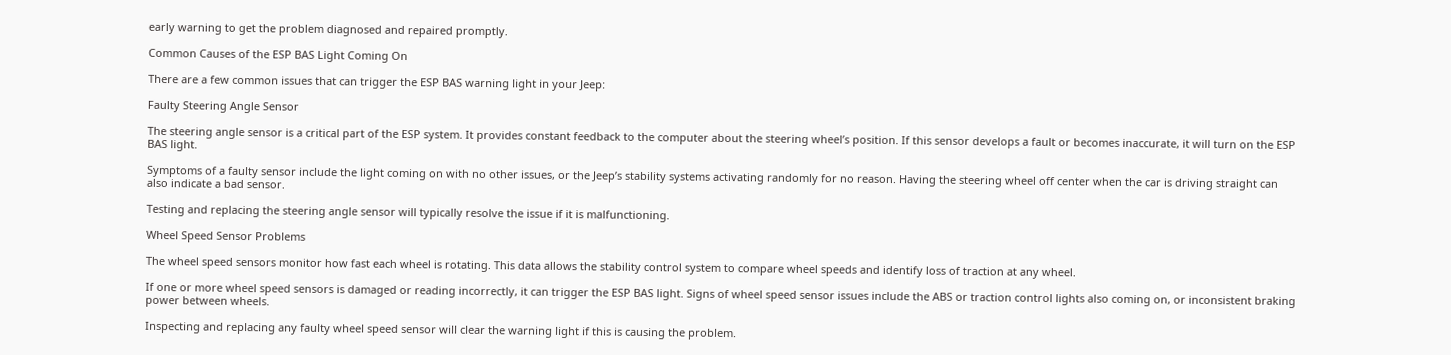early warning to get the problem diagnosed and repaired promptly.

Common Causes of the ESP BAS Light Coming On

There are a few common issues that can trigger the ESP BAS warning light in your Jeep:

Faulty Steering Angle Sensor

The steering angle sensor is a critical part of the ESP system. It provides constant feedback to the computer about the steering wheel’s position. If this sensor develops a fault or becomes inaccurate, it will turn on the ESP BAS light.

Symptoms of a faulty sensor include the light coming on with no other issues, or the Jeep’s stability systems activating randomly for no reason. Having the steering wheel off center when the car is driving straight can also indicate a bad sensor.

Testing and replacing the steering angle sensor will typically resolve the issue if it is malfunctioning.

Wheel Speed Sensor Problems

The wheel speed sensors monitor how fast each wheel is rotating. This data allows the stability control system to compare wheel speeds and identify loss of traction at any wheel.

If one or more wheel speed sensors is damaged or reading incorrectly, it can trigger the ESP BAS light. Signs of wheel speed sensor issues include the ABS or traction control lights also coming on, or inconsistent braking power between wheels.

Inspecting and replacing any faulty wheel speed sensor will clear the warning light if this is causing the problem.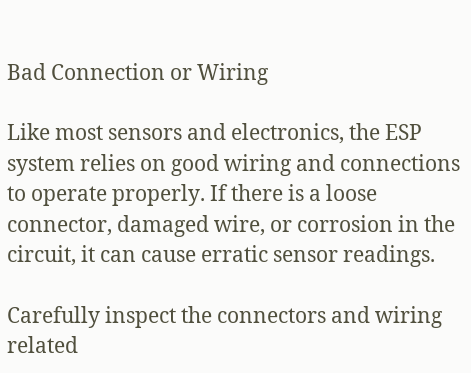Bad Connection or Wiring

Like most sensors and electronics, the ESP system relies on good wiring and connections to operate properly. If there is a loose connector, damaged wire, or corrosion in the circuit, it can cause erratic sensor readings.

Carefully inspect the connectors and wiring related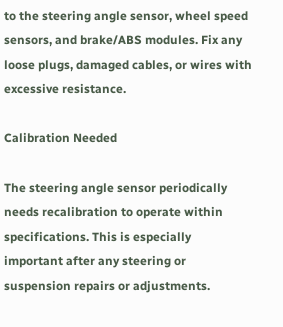to the steering angle sensor, wheel speed sensors, and brake/ABS modules. Fix any loose plugs, damaged cables, or wires with excessive resistance.

Calibration Needed

The steering angle sensor periodically needs recalibration to operate within specifications. This is especially important after any steering or suspension repairs or adjustments.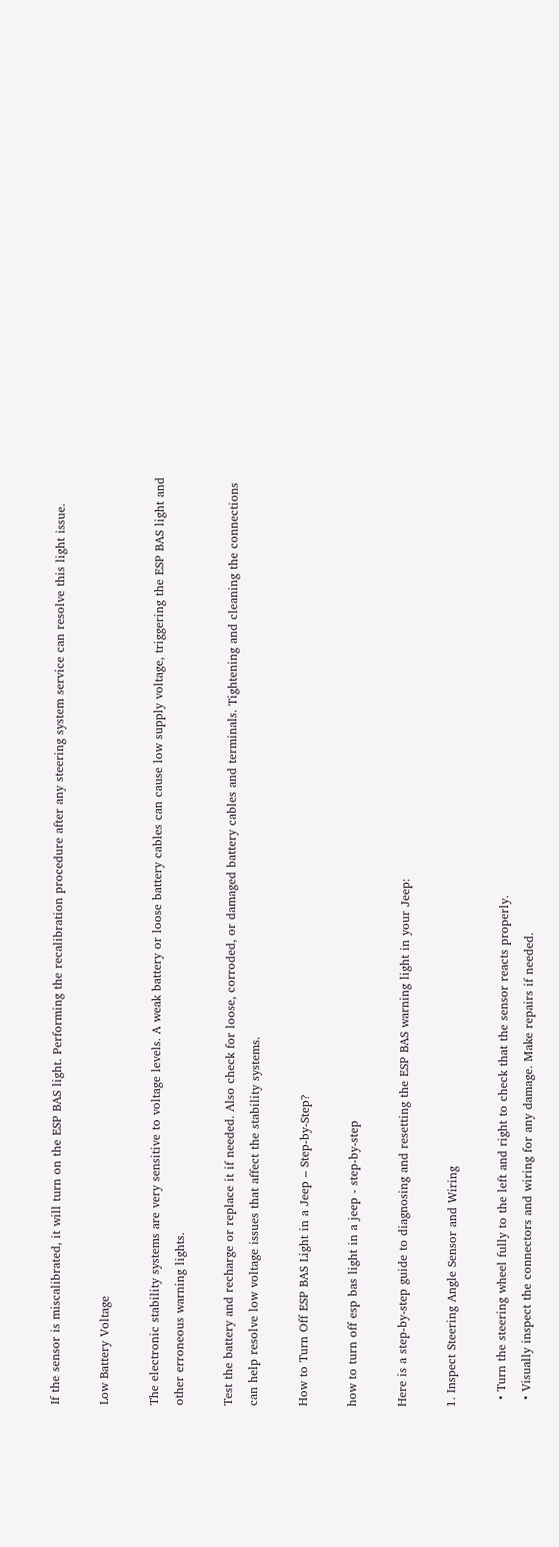If the sensor is miscalibrated, it will turn on the ESP BAS light. Performing the recalibration procedure after any steering system service can resolve this light issue.

Low Battery Voltage

The electronic stability systems are very sensitive to voltage levels. A weak battery or loose battery cables can cause low supply voltage, triggering the ESP BAS light and other erroneous warning lights.

Test the battery and recharge or replace it if needed. Also check for loose, corroded, or damaged battery cables and terminals. Tightening and cleaning the connections can help resolve low voltage issues that affect the stability systems.

How to Turn Off ESP BAS Light in a Jeep – Step-by-Step?

how to turn off esp bas light in a jeep - step-by-step

Here is a step-by-step guide to diagnosing and resetting the ESP BAS warning light in your Jeep:

1. Inspect Steering Angle Sensor and Wiring

  • Turn the steering wheel fully to the left and right to check that the sensor reacts properly.
  • Visually inspect the connectors and wiring for any damage. Make repairs if needed.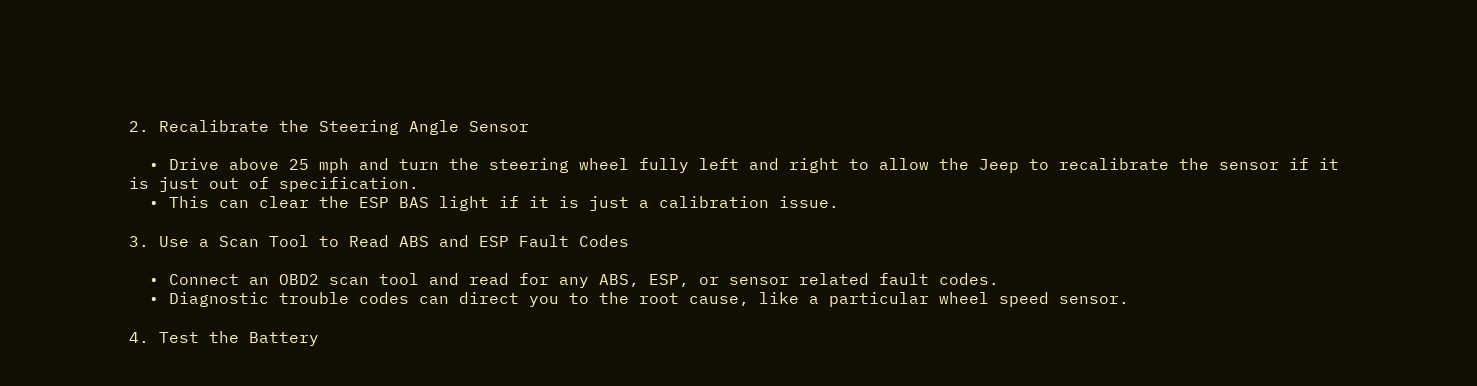2. Recalibrate the Steering Angle Sensor

  • Drive above 25 mph and turn the steering wheel fully left and right to allow the Jeep to recalibrate the sensor if it is just out of specification.
  • This can clear the ESP BAS light if it is just a calibration issue.

3. Use a Scan Tool to Read ABS and ESP Fault Codes

  • Connect an OBD2 scan tool and read for any ABS, ESP, or sensor related fault codes.
  • Diagnostic trouble codes can direct you to the root cause, like a particular wheel speed sensor.

4. Test the Battery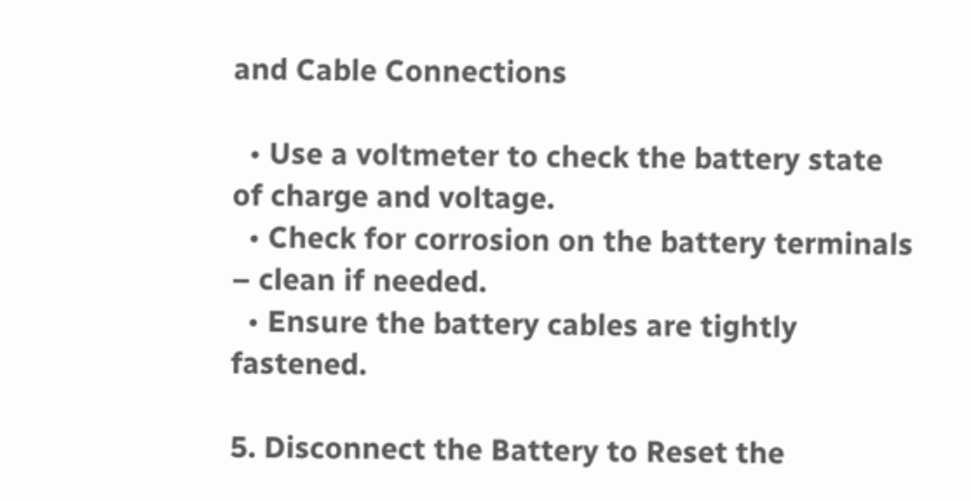and Cable Connections

  • Use a voltmeter to check the battery state of charge and voltage.
  • Check for corrosion on the battery terminals – clean if needed.
  • Ensure the battery cables are tightly fastened.

5. Disconnect the Battery to Reset the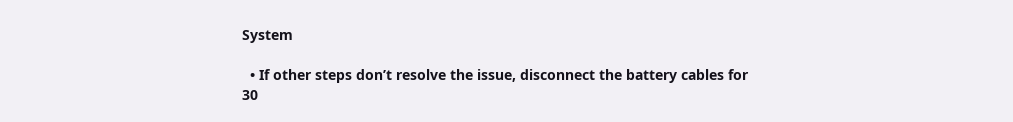System

  • If other steps don’t resolve the issue, disconnect the battery cables for 30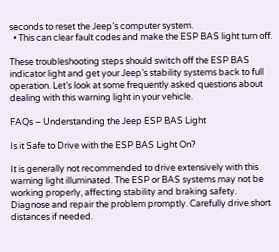seconds to reset the Jeep’s computer system.
  • This can clear fault codes and make the ESP BAS light turn off.

These troubleshooting steps should switch off the ESP BAS indicator light and get your Jeep’s stability systems back to full operation. Let’s look at some frequently asked questions about dealing with this warning light in your vehicle.

FAQs – Understanding the Jeep ESP BAS Light

Is it Safe to Drive with the ESP BAS Light On?

It is generally not recommended to drive extensively with this warning light illuminated. The ESP or BAS systems may not be working properly, affecting stability and braking safety. Diagnose and repair the problem promptly. Carefully drive short distances if needed.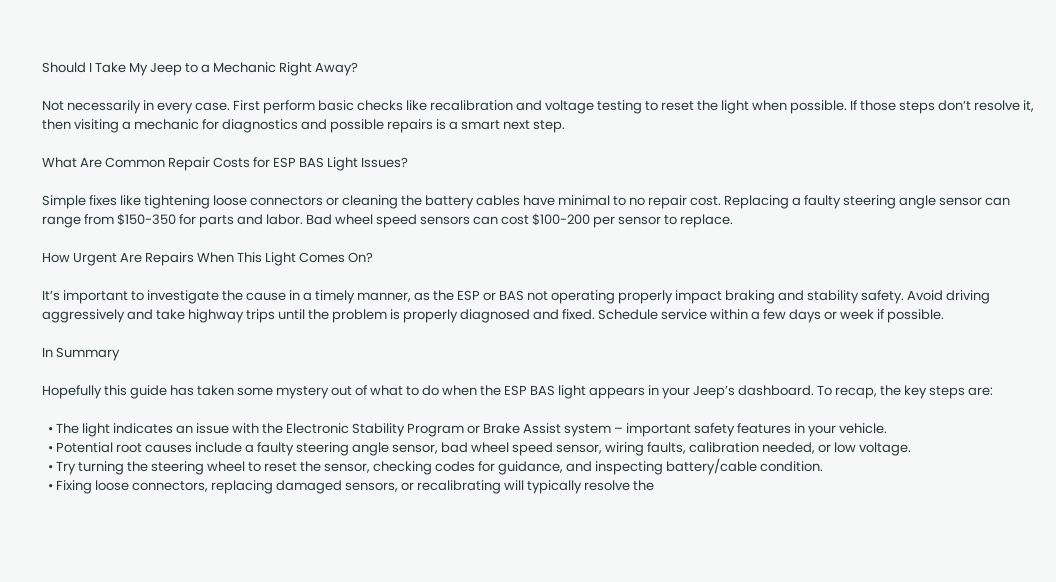Should I Take My Jeep to a Mechanic Right Away?

Not necessarily in every case. First perform basic checks like recalibration and voltage testing to reset the light when possible. If those steps don’t resolve it, then visiting a mechanic for diagnostics and possible repairs is a smart next step.

What Are Common Repair Costs for ESP BAS Light Issues?

Simple fixes like tightening loose connectors or cleaning the battery cables have minimal to no repair cost. Replacing a faulty steering angle sensor can range from $150-350 for parts and labor. Bad wheel speed sensors can cost $100-200 per sensor to replace.

How Urgent Are Repairs When This Light Comes On?

It’s important to investigate the cause in a timely manner, as the ESP or BAS not operating properly impact braking and stability safety. Avoid driving aggressively and take highway trips until the problem is properly diagnosed and fixed. Schedule service within a few days or week if possible.

In Summary

Hopefully this guide has taken some mystery out of what to do when the ESP BAS light appears in your Jeep’s dashboard. To recap, the key steps are:

  • The light indicates an issue with the Electronic Stability Program or Brake Assist system – important safety features in your vehicle.
  • Potential root causes include a faulty steering angle sensor, bad wheel speed sensor, wiring faults, calibration needed, or low voltage.
  • Try turning the steering wheel to reset the sensor, checking codes for guidance, and inspecting battery/cable condition.
  • Fixing loose connectors, replacing damaged sensors, or recalibrating will typically resolve the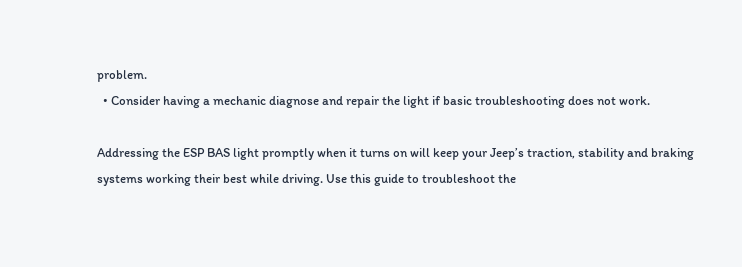problem.
  • Consider having a mechanic diagnose and repair the light if basic troubleshooting does not work.

Addressing the ESP BAS light promptly when it turns on will keep your Jeep’s traction, stability and braking systems working their best while driving. Use this guide to troubleshoot the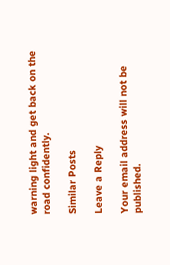warning light and get back on the road confidently.

Similar Posts

Leave a Reply

Your email address will not be published.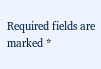Required fields are marked *